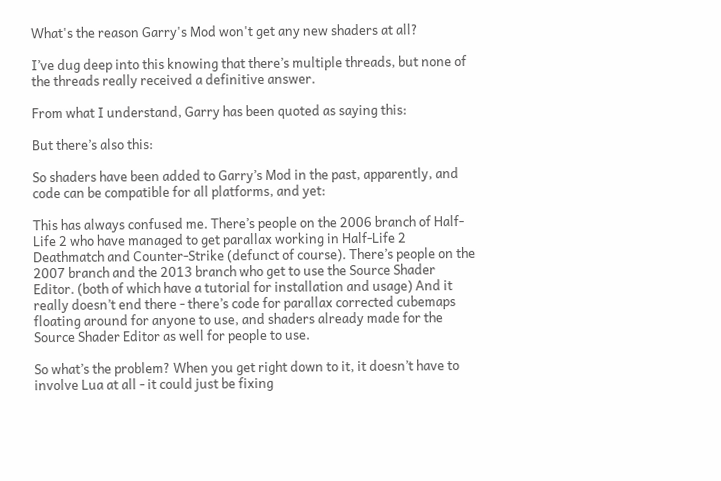What's the reason Garry's Mod won't get any new shaders at all?

I’ve dug deep into this knowing that there’s multiple threads, but none of the threads really received a definitive answer.

From what I understand, Garry has been quoted as saying this:

But there’s also this:

So shaders have been added to Garry’s Mod in the past, apparently, and code can be compatible for all platforms, and yet:

This has always confused me. There’s people on the 2006 branch of Half-Life 2 who have managed to get parallax working in Half-Life 2 Deathmatch and Counter-Strike (defunct of course). There’s people on the 2007 branch and the 2013 branch who get to use the Source Shader Editor. (both of which have a tutorial for installation and usage) And it really doesn’t end there - there’s code for parallax corrected cubemaps floating around for anyone to use, and shaders already made for the Source Shader Editor as well for people to use.

So what’s the problem? When you get right down to it, it doesn’t have to involve Lua at all - it could just be fixing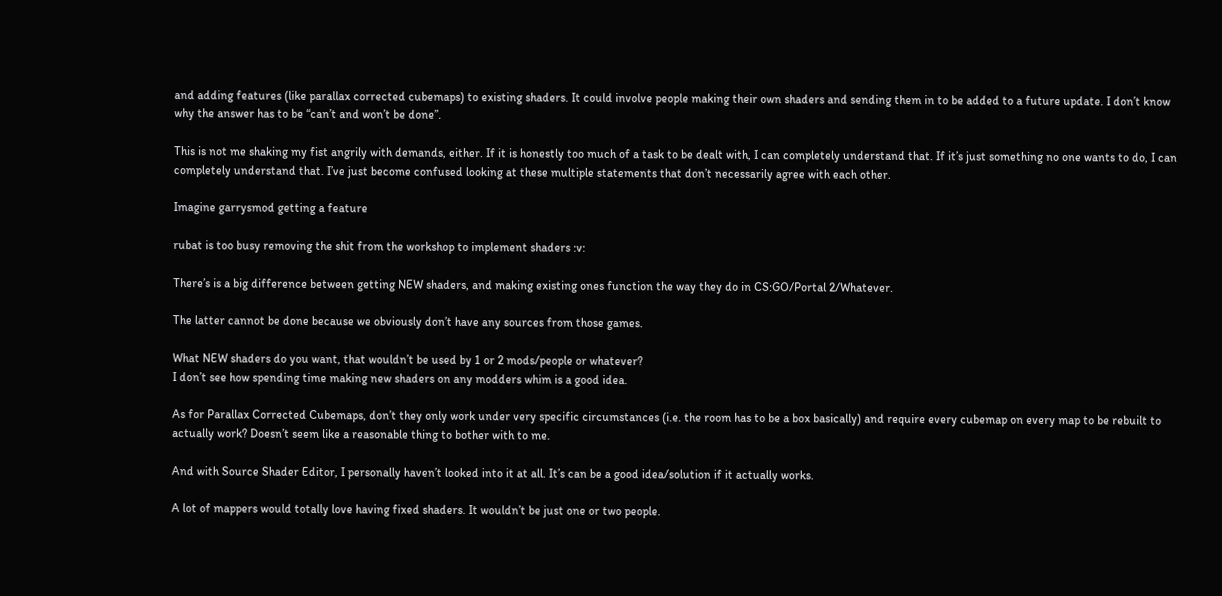and adding features (like parallax corrected cubemaps) to existing shaders. It could involve people making their own shaders and sending them in to be added to a future update. I don’t know why the answer has to be “can’t and won’t be done”.

This is not me shaking my fist angrily with demands, either. If it is honestly too much of a task to be dealt with, I can completely understand that. If it’s just something no one wants to do, I can completely understand that. I’ve just become confused looking at these multiple statements that don’t necessarily agree with each other.

Imagine garrysmod getting a feature

rubat is too busy removing the shit from the workshop to implement shaders :v:

There’s is a big difference between getting NEW shaders, and making existing ones function the way they do in CS:GO/Portal 2/Whatever.

The latter cannot be done because we obviously don’t have any sources from those games.

What NEW shaders do you want, that wouldn’t be used by 1 or 2 mods/people or whatever?
I don’t see how spending time making new shaders on any modders whim is a good idea.

As for Parallax Corrected Cubemaps, don’t they only work under very specific circumstances (i.e. the room has to be a box basically) and require every cubemap on every map to be rebuilt to actually work? Doesn’t seem like a reasonable thing to bother with to me.

And with Source Shader Editor, I personally haven’t looked into it at all. It’s can be a good idea/solution if it actually works.

A lot of mappers would totally love having fixed shaders. It wouldn’t be just one or two people.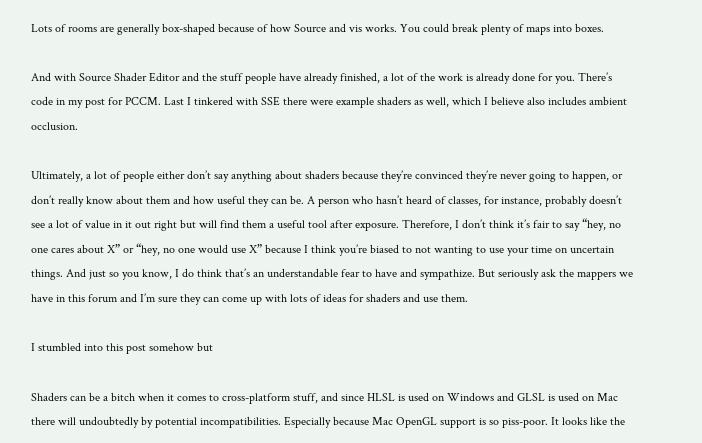Lots of rooms are generally box-shaped because of how Source and vis works. You could break plenty of maps into boxes.

And with Source Shader Editor and the stuff people have already finished, a lot of the work is already done for you. There’s code in my post for PCCM. Last I tinkered with SSE there were example shaders as well, which I believe also includes ambient occlusion.

Ultimately, a lot of people either don’t say anything about shaders because they’re convinced they’re never going to happen, or don’t really know about them and how useful they can be. A person who hasn’t heard of classes, for instance, probably doesn’t see a lot of value in it out right but will find them a useful tool after exposure. Therefore, I don’t think it’s fair to say “hey, no one cares about X” or “hey, no one would use X” because I think you’re biased to not wanting to use your time on uncertain things. And just so you know, I do think that’s an understandable fear to have and sympathize. But seriously ask the mappers we have in this forum and I’m sure they can come up with lots of ideas for shaders and use them.

I stumbled into this post somehow but

Shaders can be a bitch when it comes to cross-platform stuff, and since HLSL is used on Windows and GLSL is used on Mac there will undoubtedly by potential incompatibilities. Especially because Mac OpenGL support is so piss-poor. It looks like the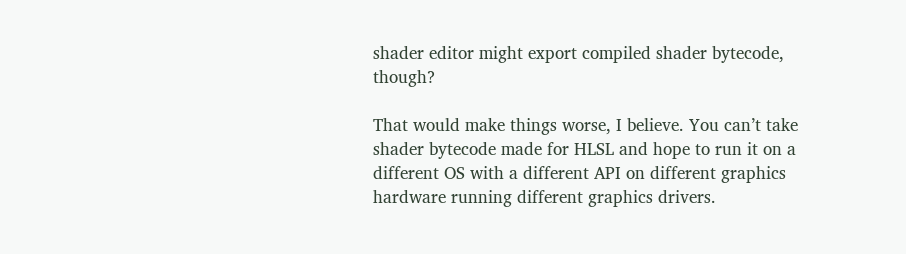shader editor might export compiled shader bytecode, though?

That would make things worse, I believe. You can’t take shader bytecode made for HLSL and hope to run it on a different OS with a different API on different graphics hardware running different graphics drivers.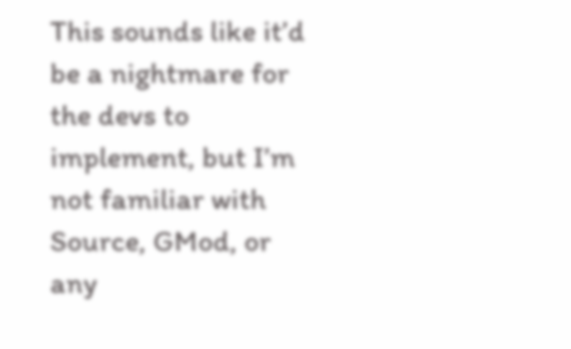This sounds like it’d be a nightmare for the devs to implement, but I’m not familiar with Source, GMod, or any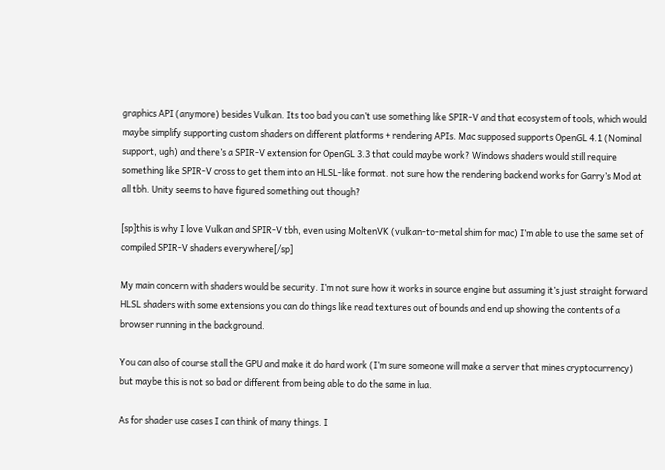graphics API (anymore) besides Vulkan. Its too bad you can’t use something like SPIR-V and that ecosystem of tools, which would maybe simplify supporting custom shaders on different platforms + rendering APIs. Mac supposed supports OpenGL 4.1 (Nominal support, ugh) and there’s a SPIR-V extension for OpenGL 3.3 that could maybe work? Windows shaders would still require something like SPIR-V cross to get them into an HLSL-like format. not sure how the rendering backend works for Garry’s Mod at all tbh. Unity seems to have figured something out though?

[sp]this is why I love Vulkan and SPIR-V tbh, even using MoltenVK (vulkan-to-metal shim for mac) I’m able to use the same set of compiled SPIR-V shaders everywhere[/sp]

My main concern with shaders would be security. I’m not sure how it works in source engine but assuming it’s just straight forward HLSL shaders with some extensions you can do things like read textures out of bounds and end up showing the contents of a browser running in the background.

You can also of course stall the GPU and make it do hard work (I’m sure someone will make a server that mines cryptocurrency) but maybe this is not so bad or different from being able to do the same in lua.

As for shader use cases I can think of many things. I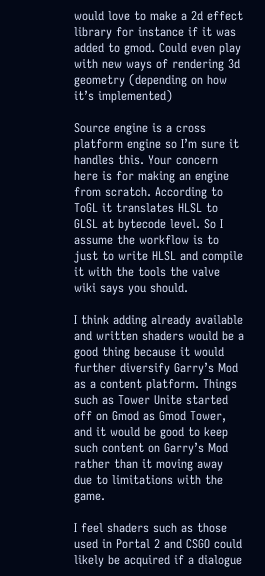would love to make a 2d effect library for instance if it was added to gmod. Could even play with new ways of rendering 3d geometry (depending on how it’s implemented)

Source engine is a cross platform engine so I’m sure it handles this. Your concern here is for making an engine from scratch. According to ToGL it translates HLSL to GLSL at bytecode level. So I assume the workflow is to just to write HLSL and compile it with the tools the valve wiki says you should.

I think adding already available and written shaders would be a good thing because it would further diversify Garry’s Mod as a content platform. Things such as Tower Unite started off on Gmod as Gmod Tower, and it would be good to keep such content on Garry’s Mod rather than it moving away due to limitations with the game.

I feel shaders such as those used in Portal 2 and CSGO could likely be acquired if a dialogue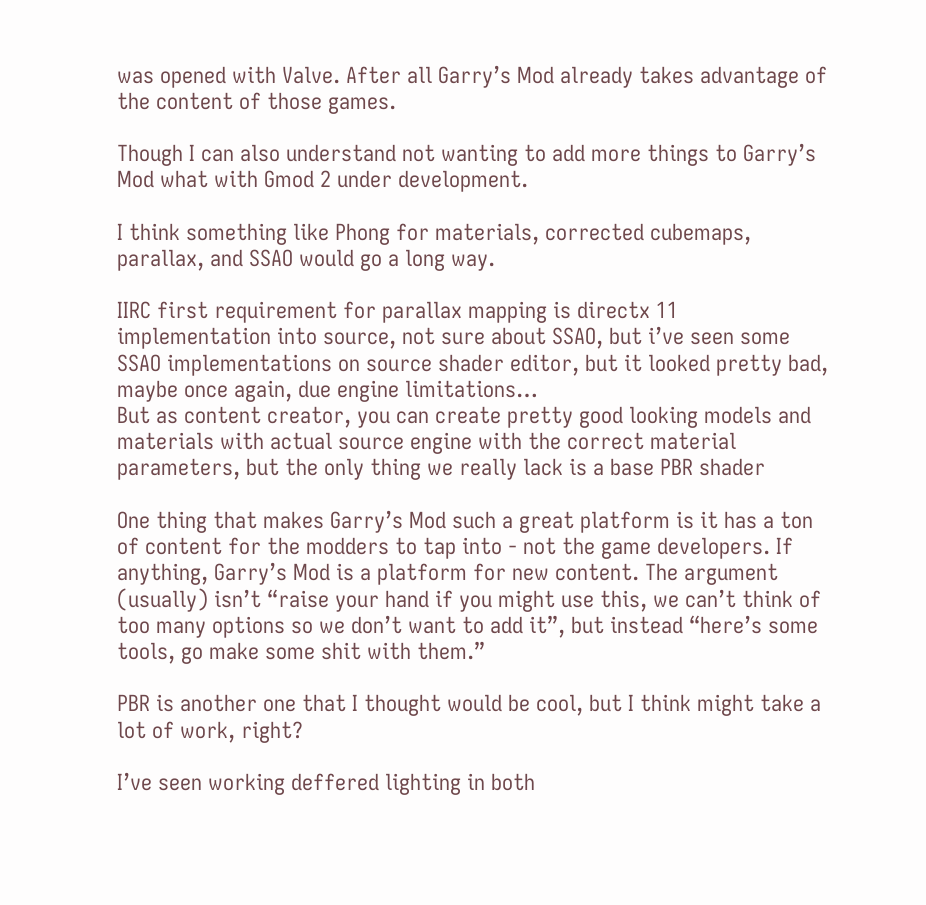was opened with Valve. After all Garry’s Mod already takes advantage of the content of those games.

Though I can also understand not wanting to add more things to Garry’s Mod what with Gmod 2 under development.

I think something like Phong for materials, corrected cubemaps, parallax, and SSAO would go a long way.

IIRC first requirement for parallax mapping is directx 11 implementation into source, not sure about SSAO, but i’ve seen some SSAO implementations on source shader editor, but it looked pretty bad, maybe once again, due engine limitations…
But as content creator, you can create pretty good looking models and materials with actual source engine with the correct material parameters, but the only thing we really lack is a base PBR shader

One thing that makes Garry’s Mod such a great platform is it has a ton of content for the modders to tap into - not the game developers. If anything, Garry’s Mod is a platform for new content. The argument (usually) isn’t “raise your hand if you might use this, we can’t think of too many options so we don’t want to add it”, but instead “here’s some tools, go make some shit with them.”

PBR is another one that I thought would be cool, but I think might take a lot of work, right?

I’ve seen working deffered lighting in both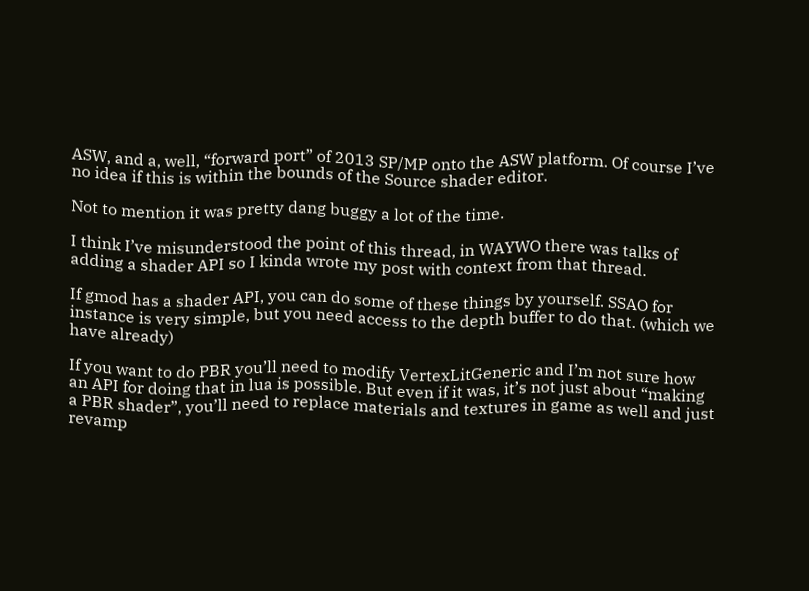ASW, and a, well, “forward port” of 2013 SP/MP onto the ASW platform. Of course I’ve no idea if this is within the bounds of the Source shader editor.

Not to mention it was pretty dang buggy a lot of the time.

I think I’ve misunderstood the point of this thread, in WAYWO there was talks of adding a shader API so I kinda wrote my post with context from that thread.

If gmod has a shader API, you can do some of these things by yourself. SSAO for instance is very simple, but you need access to the depth buffer to do that. (which we have already)

If you want to do PBR you’ll need to modify VertexLitGeneric and I’m not sure how an API for doing that in lua is possible. But even if it was, it’s not just about “making a PBR shader”, you’ll need to replace materials and textures in game as well and just revamp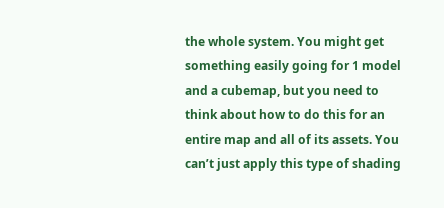the whole system. You might get something easily going for 1 model and a cubemap, but you need to think about how to do this for an entire map and all of its assets. You can’t just apply this type of shading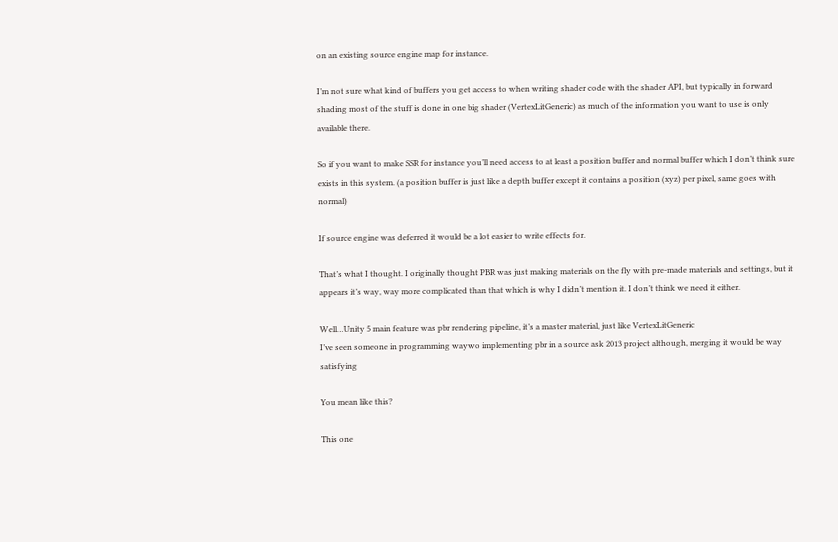on an existing source engine map for instance.

I’m not sure what kind of buffers you get access to when writing shader code with the shader API, but typically in forward shading most of the stuff is done in one big shader (VertexLitGeneric) as much of the information you want to use is only available there.

So if you want to make SSR for instance you’ll need access to at least a position buffer and normal buffer which I don’t think sure exists in this system. (a position buffer is just like a depth buffer except it contains a position (xyz) per pixel, same goes with normal)

If source engine was deferred it would be a lot easier to write effects for.

That’s what I thought. I originally thought PBR was just making materials on the fly with pre-made materials and settings, but it appears it’s way, way more complicated than that which is why I didn’t mention it. I don’t think we need it either.

Well…Unity 5 main feature was pbr rendering pipeline, it’s a master material, just like VertexLitGeneric
I’ve seen someone in programming waywo implementing pbr in a source ask 2013 project although, merging it would be way satisfying

You mean like this?

This one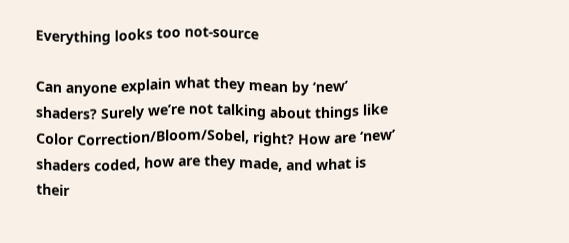Everything looks too not-source

Can anyone explain what they mean by ‘new’ shaders? Surely we’re not talking about things like Color Correction/Bloom/Sobel, right? How are ‘new’ shaders coded, how are they made, and what is their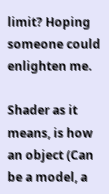limit? Hoping someone could enlighten me.

Shader as it means, is how an object (Can be a model, a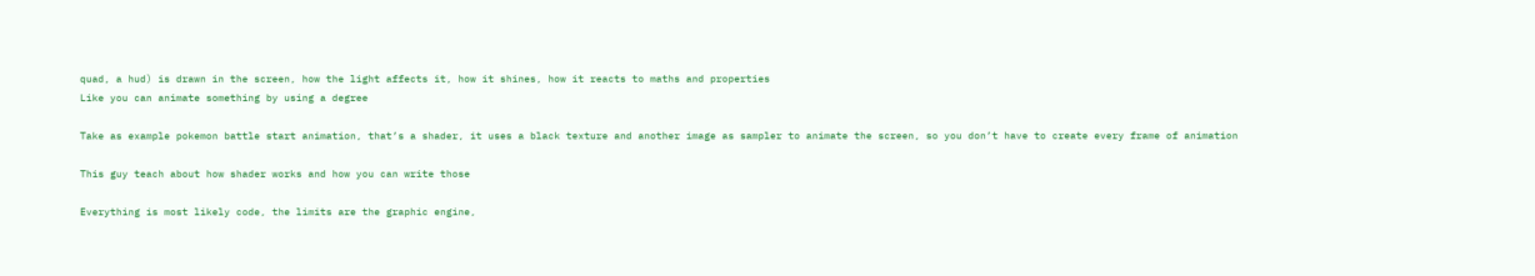quad, a hud) is drawn in the screen, how the light affects it, how it shines, how it reacts to maths and properties
Like you can animate something by using a degree

Take as example pokemon battle start animation, that’s a shader, it uses a black texture and another image as sampler to animate the screen, so you don’t have to create every frame of animation

This guy teach about how shader works and how you can write those

Everything is most likely code, the limits are the graphic engine,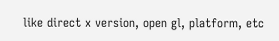like direct x version, open gl, platform, etc